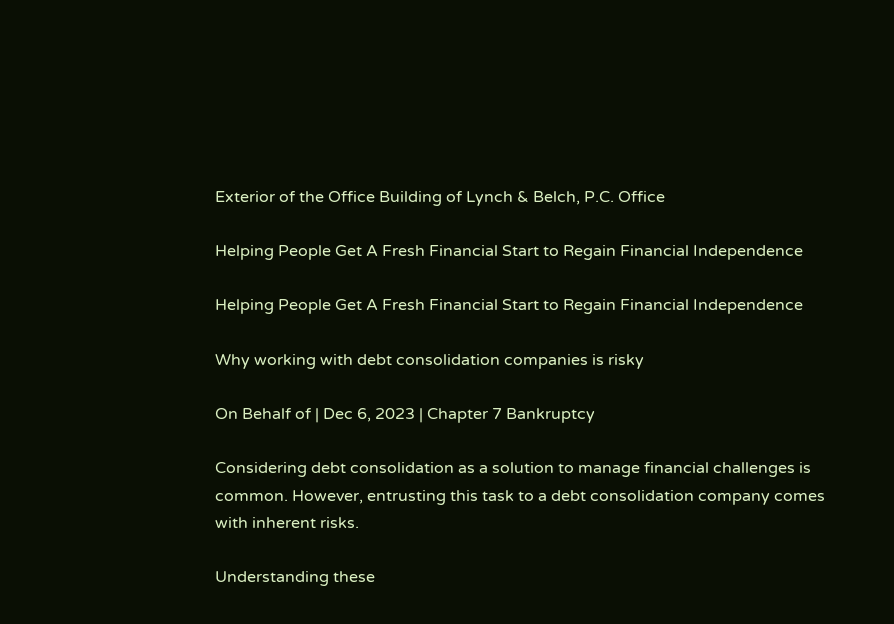Exterior of the Office Building of Lynch & Belch, P.C. Office

Helping People Get A Fresh Financial Start to Regain Financial Independence

Helping People Get A Fresh Financial Start to Regain Financial Independence

Why working with debt consolidation companies is risky

On Behalf of | Dec 6, 2023 | Chapter 7 Bankruptcy

Considering debt consolidation as a solution to manage financial challenges is common. However, entrusting this task to a debt consolidation company comes with inherent risks.

Understanding these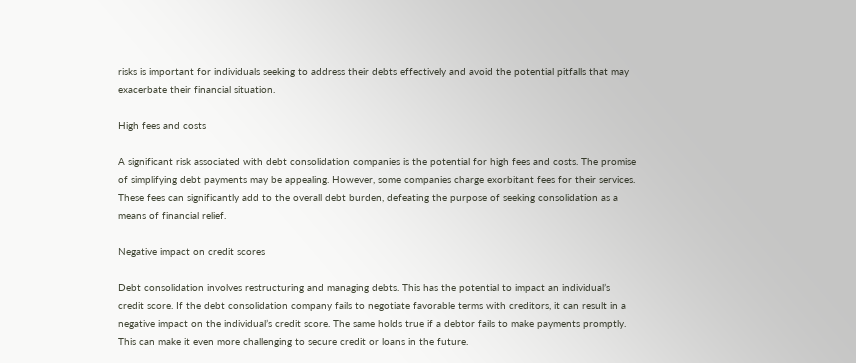risks is important for individuals seeking to address their debts effectively and avoid the potential pitfalls that may exacerbate their financial situation.

High fees and costs

A significant risk associated with debt consolidation companies is the potential for high fees and costs. The promise of simplifying debt payments may be appealing. However, some companies charge exorbitant fees for their services. These fees can significantly add to the overall debt burden, defeating the purpose of seeking consolidation as a means of financial relief.

Negative impact on credit scores

Debt consolidation involves restructuring and managing debts. This has the potential to impact an individual’s credit score. If the debt consolidation company fails to negotiate favorable terms with creditors, it can result in a negative impact on the individual’s credit score. The same holds true if a debtor fails to make payments promptly. This can make it even more challenging to secure credit or loans in the future.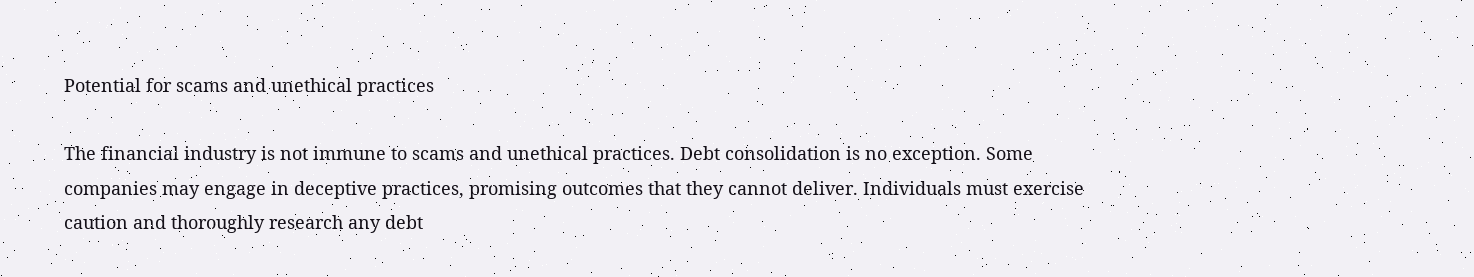Potential for scams and unethical practices

The financial industry is not immune to scams and unethical practices. Debt consolidation is no exception. Some companies may engage in deceptive practices, promising outcomes that they cannot deliver. Individuals must exercise caution and thoroughly research any debt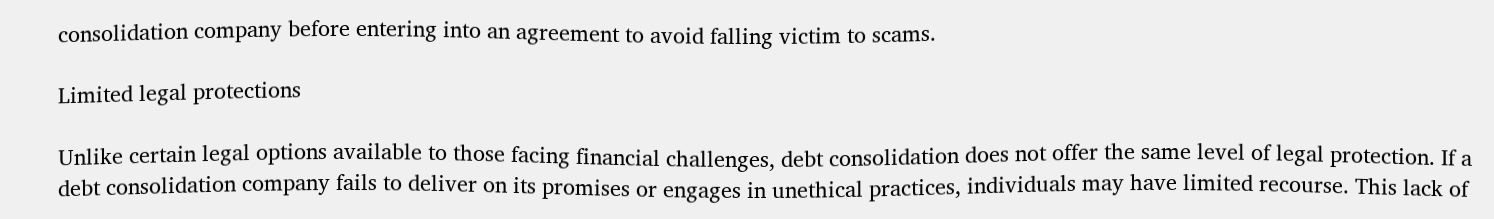consolidation company before entering into an agreement to avoid falling victim to scams.

Limited legal protections

Unlike certain legal options available to those facing financial challenges, debt consolidation does not offer the same level of legal protection. If a debt consolidation company fails to deliver on its promises or engages in unethical practices, individuals may have limited recourse. This lack of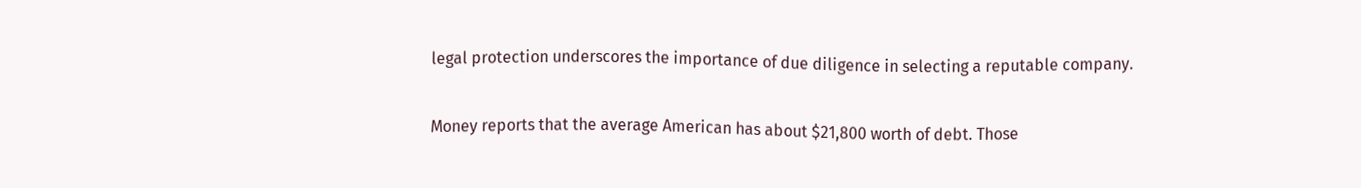legal protection underscores the importance of due diligence in selecting a reputable company.

Money reports that the average American has about $21,800 worth of debt. Those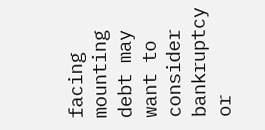facing mounting debt may want to consider bankruptcy or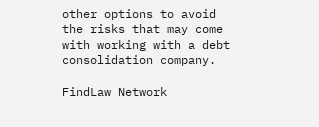other options to avoid the risks that may come with working with a debt consolidation company.

FindLaw Network